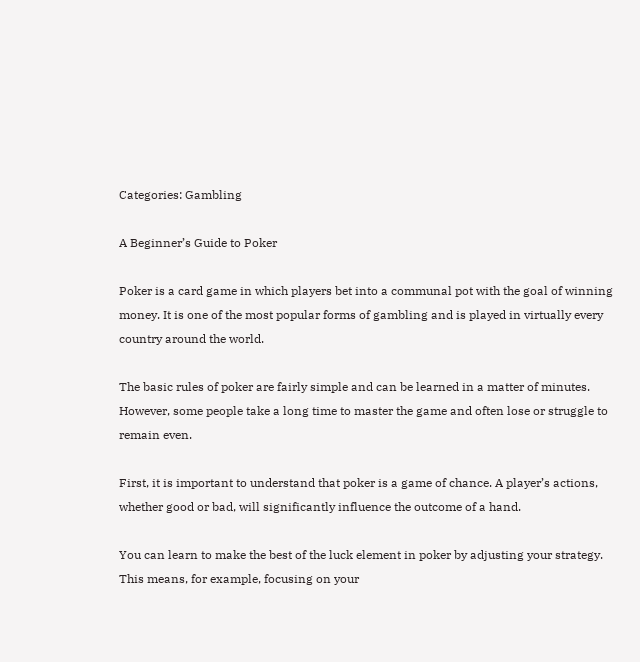Categories: Gambling

A Beginner’s Guide to Poker

Poker is a card game in which players bet into a communal pot with the goal of winning money. It is one of the most popular forms of gambling and is played in virtually every country around the world.

The basic rules of poker are fairly simple and can be learned in a matter of minutes. However, some people take a long time to master the game and often lose or struggle to remain even.

First, it is important to understand that poker is a game of chance. A player’s actions, whether good or bad, will significantly influence the outcome of a hand.

You can learn to make the best of the luck element in poker by adjusting your strategy. This means, for example, focusing on your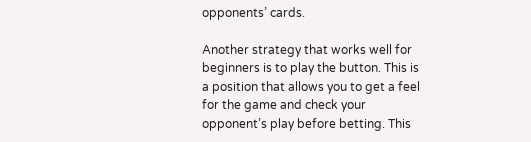opponents’ cards.

Another strategy that works well for beginners is to play the button. This is a position that allows you to get a feel for the game and check your opponent’s play before betting. This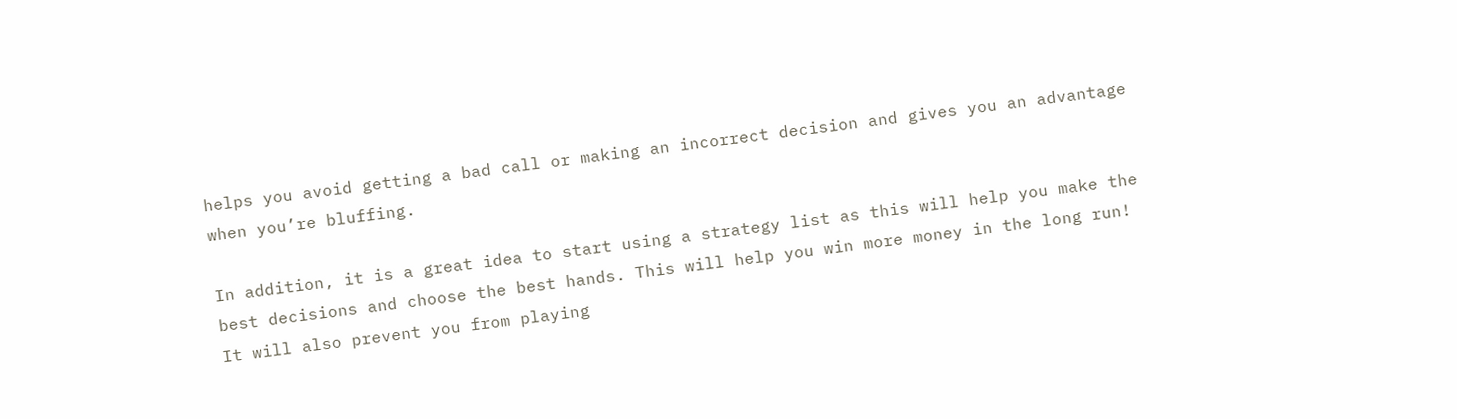helps you avoid getting a bad call or making an incorrect decision and gives you an advantage when you’re bluffing.

In addition, it is a great idea to start using a strategy list as this will help you make the best decisions and choose the best hands. This will help you win more money in the long run! It will also prevent you from playing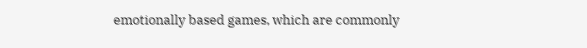emotionally based games, which are commonly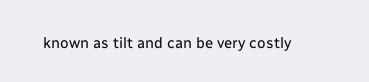known as tilt and can be very costly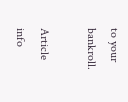to your bankroll.

Article info